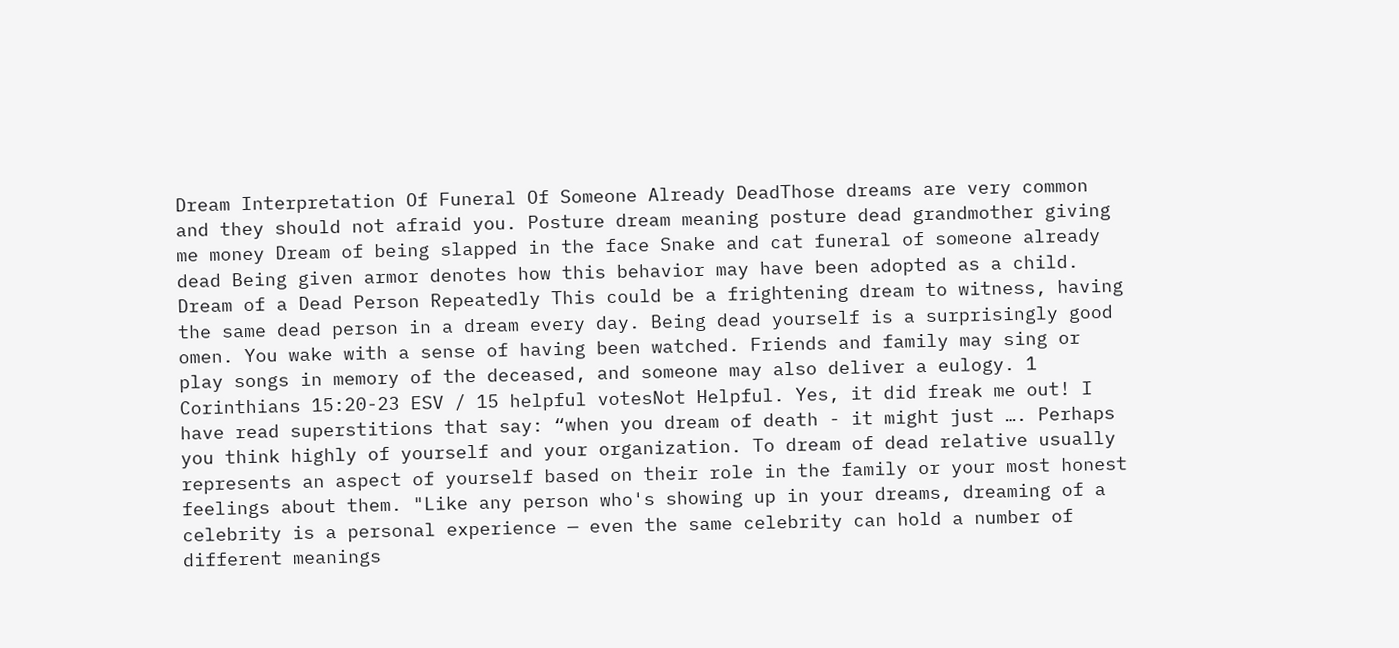Dream Interpretation Of Funeral Of Someone Already DeadThose dreams are very common and they should not afraid you. Posture dream meaning posture dead grandmother giving me money Dream of being slapped in the face Snake and cat funeral of someone already dead Being given armor denotes how this behavior may have been adopted as a child. Dream of a Dead Person Repeatedly This could be a frightening dream to witness, having the same dead person in a dream every day. Being dead yourself is a surprisingly good omen. You wake with a sense of having been watched. Friends and family may sing or play songs in memory of the deceased, and someone may also deliver a eulogy. 1 Corinthians 15:20-23 ESV / 15 helpful votesNot Helpful. Yes, it did freak me out! I have read superstitions that say: “when you dream of death - it might just …. Perhaps you think highly of yourself and your organization. To dream of dead relative usually represents an aspect of yourself based on their role in the family or your most honest feelings about them. "Like any person who's showing up in your dreams, dreaming of a celebrity is a personal experience — even the same celebrity can hold a number of different meanings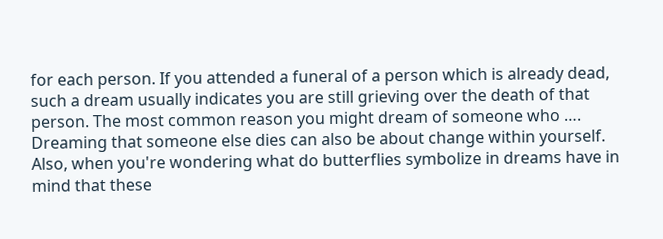for each person. If you attended a funeral of a person which is already dead, such a dream usually indicates you are still grieving over the death of that person. The most common reason you might dream of someone who …. Dreaming that someone else dies can also be about change within yourself. Also, when you're wondering what do butterflies symbolize in dreams have in mind that these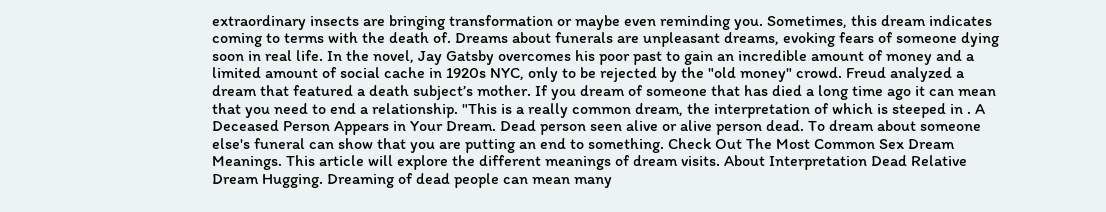extraordinary insects are bringing transformation or maybe even reminding you. Sometimes, this dream indicates coming to terms with the death of. Dreams about funerals are unpleasant dreams, evoking fears of someone dying soon in real life. In the novel, Jay Gatsby overcomes his poor past to gain an incredible amount of money and a limited amount of social cache in 1920s NYC, only to be rejected by the "old money" crowd. Freud analyzed a dream that featured a death subject’s mother. If you dream of someone that has died a long time ago it can mean that you need to end a relationship. "This is a really common dream, the interpretation of which is steeped in . A Deceased Person Appears in Your Dream. Dead person seen alive or alive person dead. To dream about someone else's funeral can show that you are putting an end to something. Check Out The Most Common Sex Dream Meanings. This article will explore the different meanings of dream visits. About Interpretation Dead Relative Dream Hugging. Dreaming of dead people can mean many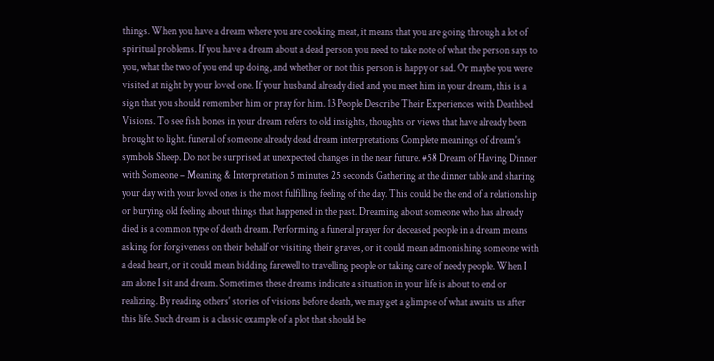things. When you have a dream where you are cooking meat, it means that you are going through a lot of spiritual problems. If you have a dream about a dead person you need to take note of what the person says to you, what the two of you end up doing, and whether or not this person is happy or sad. Or maybe you were visited at night by your loved one. If your husband already died and you meet him in your dream, this is a sign that you should remember him or pray for him. 13 People Describe Their Experiences with Deathbed Visions. To see fish bones in your dream refers to old insights, thoughts or views that have already been brought to light. funeral of someone already dead dream interpretations Complete meanings of dream's symbols Sheep. Do not be surprised at unexpected changes in the near future. #58 Dream of Having Dinner with Someone – Meaning & Interpretation 5 minutes 25 seconds Gathering at the dinner table and sharing your day with your loved ones is the most fulfilling feeling of the day. This could be the end of a relationship or burying old feeling about things that happened in the past. Dreaming about someone who has already died is a common type of death dream. Performing a funeral prayer for deceased people in a dream means asking for forgiveness on their behalf or visiting their graves, or it could mean admonishing someone with a dead heart, or it could mean bidding farewell to travelling people or taking care of needy people. When I am alone I sit and dream. Sometimes these dreams indicate a situation in your life is about to end or realizing. By reading others' stories of visions before death, we may get a glimpse of what awaits us after this life. Such dream is a classic example of a plot that should be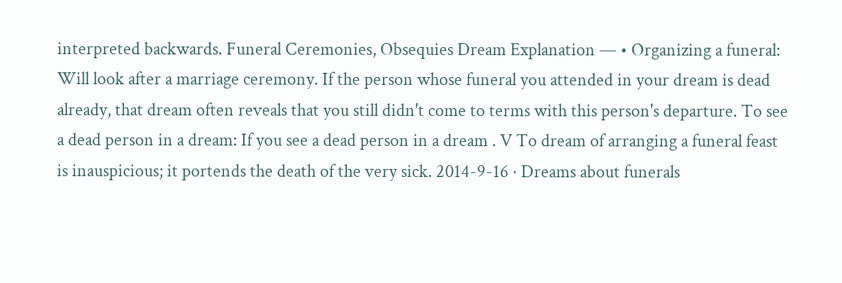interpreted backwards. Funeral Ceremonies, Obsequies Dream Explanation — • Organizing a funeral: Will look after a marriage ceremony. If the person whose funeral you attended in your dream is dead already, that dream often reveals that you still didn't come to terms with this person's departure. To see a dead person in a dream: If you see a dead person in a dream . V To dream of arranging a funeral feast is inauspicious; it portends the death of the very sick. 2014-9-16 · Dreams about funerals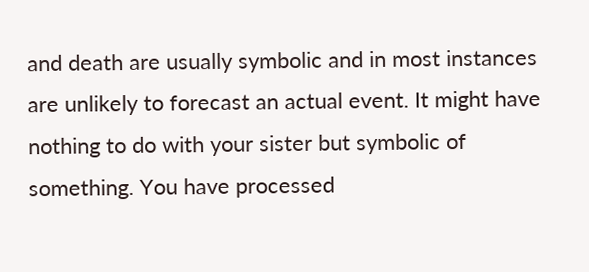and death are usually symbolic and in most instances are unlikely to forecast an actual event. It might have nothing to do with your sister but symbolic of something. You have processed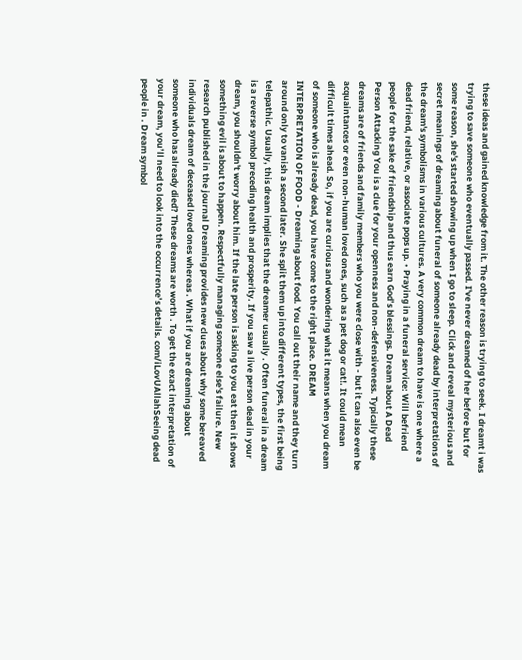these ideas and gained knowledge from it. The other reason is trying to seek. I dreamt i was trying to save someone who eventually passed. I've never dreamed of her before but for some reason, she's started showing up when I go to sleep. Click and reveal mysterious and secret meanings of dreaming about funeral of someone already dead by interpretations of the dream's symbolisms in various cultures. A very common dream to have is one where a dead friend, relative, or associate pops up. • Praying in a funeral service: Will befriend people for the sake of friendship and thus earn God’s blessings. Dream about A Dead Person Attacking You is a clue for your openness and non-defensiveness. Typically these dreams are of friends and family members who you were close with - but it can also even be acquaintances or even non-human loved ones, such as a pet dog or cat!. It could mean difficult times ahead. So, if you are curious and wondering what it means when you dream of someone who is already dead, you have come to the right place. DREAM INTERPRETATION OF FOOD - Dreaming about food. You call out their name and they turn around only to vanish a second later. She split them up into different types, the first being telepathic. Usually, this dream implies that the dreamer usually . Often funeral in a dream is a reverse symbol preceding health and prosperity. If you saw a live person dead in your dream, you shouldn't worry about him. If the late person is asking to you eat then it shows something evil is about to happen. Respectfully managing someone else's failure. New research published in the journal Dreaming provides new clues about why some bereaved individuals dream of deceased loved ones whereas . What if you are dreaming about someone who has already died? These dreams are worth . To get the exact interpretation of your dream, you’ll need to look into the occurrence’s details. com/iLovUAllahSeeing dead people in . Dream symbol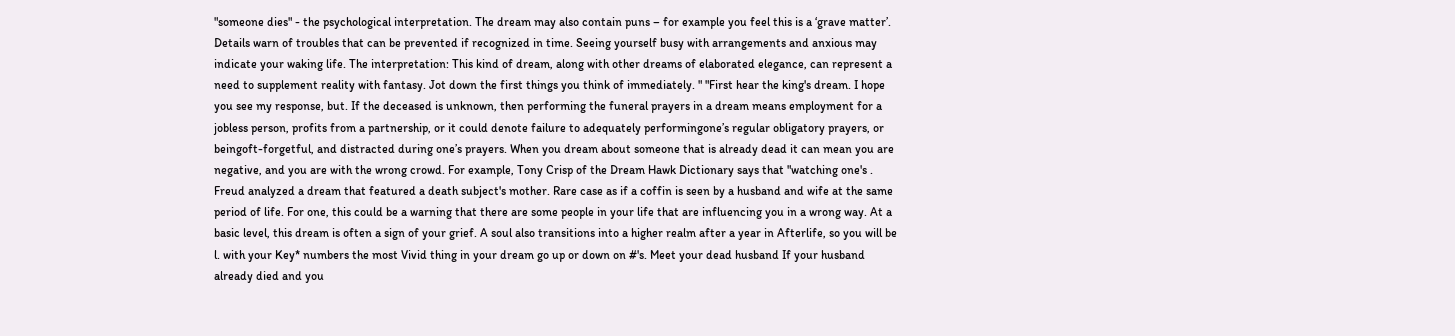"someone dies" - the psychological interpretation. The dream may also contain puns – for example you feel this is a ‘grave matter’. Details warn of troubles that can be prevented if recognized in time. Seeing yourself busy with arrangements and anxious may indicate your waking life. The interpretation: This kind of dream, along with other dreams of elaborated elegance, can represent a need to supplement reality with fantasy. Jot down the first things you think of immediately. " "First hear the king's dream. I hope you see my response, but. If the deceased is unknown, then performing the funeral prayers in a dream means employment for a jobless person, profits from a partnership, or it could denote failure to adequately performingone’s regular obligatory prayers, or beingoft-forgetful, and distracted during one’s prayers. When you dream about someone that is already dead it can mean you are negative, and you are with the wrong crowd. For example, Tony Crisp of the Dream Hawk Dictionary says that "watching one's . Freud analyzed a dream that featured a death subject's mother. Rare case as if a coffin is seen by a husband and wife at the same period of life. For one, this could be a warning that there are some people in your life that are influencing you in a wrong way. At a basic level, this dream is often a sign of your grief. A soul also transitions into a higher realm after a year in Afterlife, so you will be l. with your Key* numbers the most Vivid thing in your dream go up or down on #'s. Meet your dead husband If your husband already died and you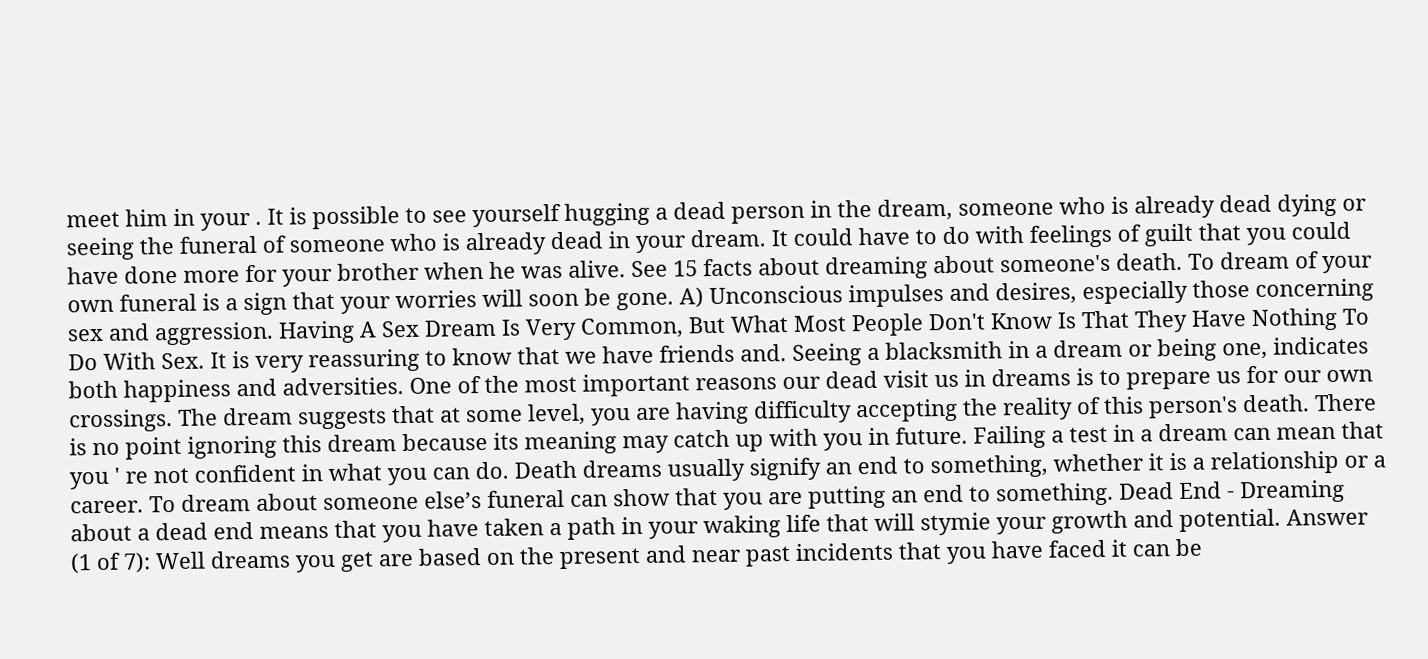meet him in your . It is possible to see yourself hugging a dead person in the dream, someone who is already dead dying or seeing the funeral of someone who is already dead in your dream. It could have to do with feelings of guilt that you could have done more for your brother when he was alive. See 15 facts about dreaming about someone's death. To dream of your own funeral is a sign that your worries will soon be gone. A) Unconscious impulses and desires, especially those concerning sex and aggression. Having A Sex Dream Is Very Common, But What Most People Don't Know Is That They Have Nothing To Do With Sex. It is very reassuring to know that we have friends and. Seeing a blacksmith in a dream or being one, indicates both happiness and adversities. One of the most important reasons our dead visit us in dreams is to prepare us for our own crossings. The dream suggests that at some level, you are having difficulty accepting the reality of this person's death. There is no point ignoring this dream because its meaning may catch up with you in future. Failing a test in a dream can mean that you ' re not confident in what you can do. Death dreams usually signify an end to something, whether it is a relationship or a career. To dream about someone else’s funeral can show that you are putting an end to something. Dead End - Dreaming about a dead end means that you have taken a path in your waking life that will stymie your growth and potential. Answer (1 of 7): Well dreams you get are based on the present and near past incidents that you have faced it can be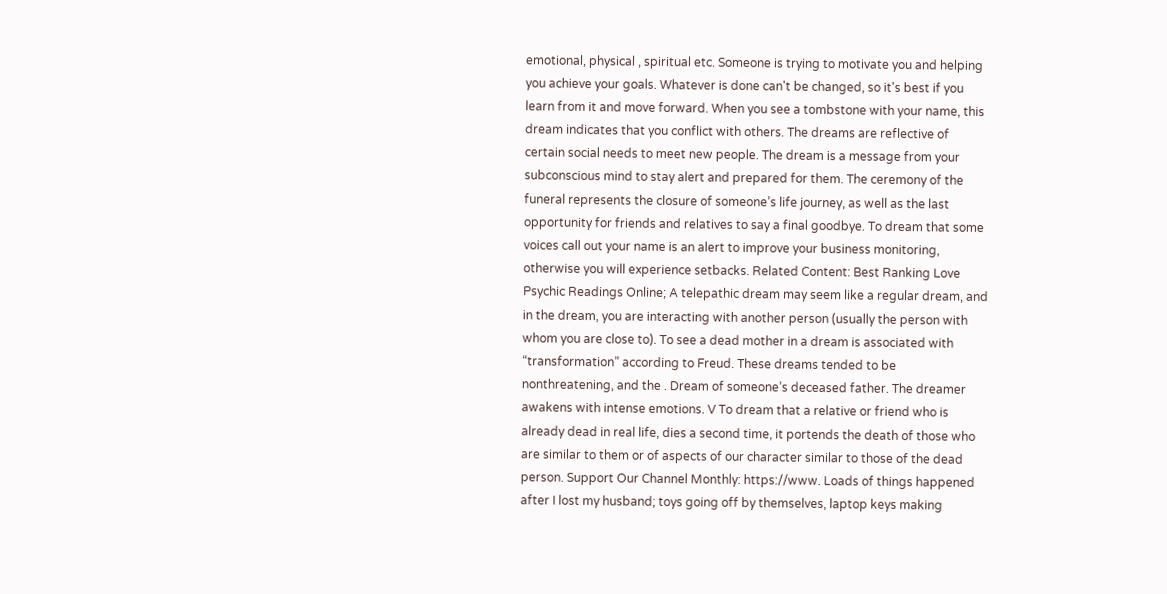emotional, physical , spiritual etc. Someone is trying to motivate you and helping you achieve your goals. Whatever is done can't be changed, so it's best if you learn from it and move forward. When you see a tombstone with your name, this dream indicates that you conflict with others. The dreams are reflective of certain social needs to meet new people. The dream is a message from your subconscious mind to stay alert and prepared for them. The ceremony of the funeral represents the closure of someone’s life journey, as well as the last opportunity for friends and relatives to say a final goodbye. To dream that some voices call out your name is an alert to improve your business monitoring, otherwise you will experience setbacks. Related Content: Best Ranking Love Psychic Readings Online; A telepathic dream may seem like a regular dream, and in the dream, you are interacting with another person (usually the person with whom you are close to). To see a dead mother in a dream is associated with “transformation” according to Freud. These dreams tended to be nonthreatening, and the . Dream of someone’s deceased father. The dreamer awakens with intense emotions. V To dream that a relative or friend who is already dead in real life, dies a second time, it portends the death of those who are similar to them or of aspects of our character similar to those of the dead person. Support Our Channel Monthly: https://www. Loads of things happened after I lost my husband; toys going off by themselves, laptop keys making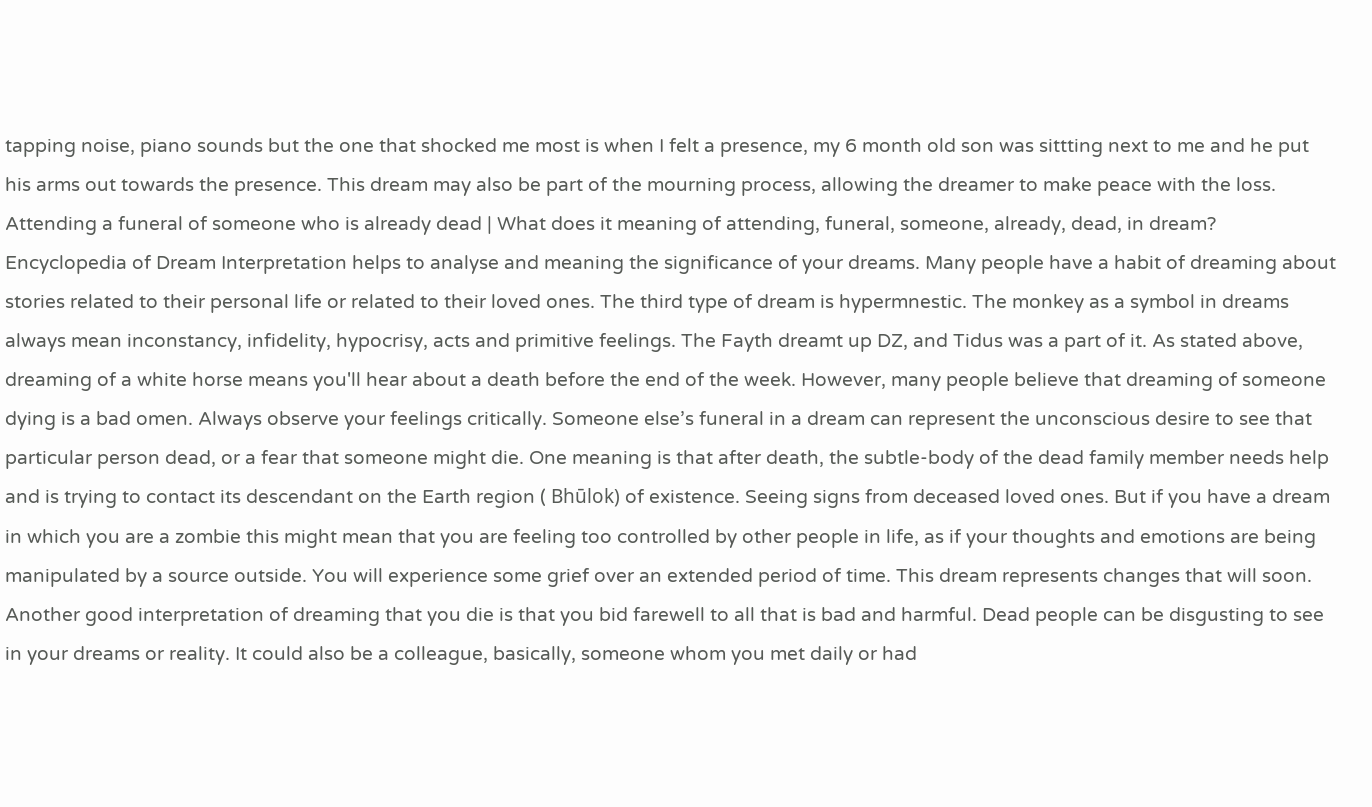tapping noise, piano sounds but the one that shocked me most is when I felt a presence, my 6 month old son was sittting next to me and he put his arms out towards the presence. This dream may also be part of the mourning process, allowing the dreamer to make peace with the loss. Attending a funeral of someone who is already dead | What does it meaning of attending, funeral, someone, already, dead, in dream? Encyclopedia of Dream Interpretation helps to analyse and meaning the significance of your dreams. Many people have a habit of dreaming about stories related to their personal life or related to their loved ones. The third type of dream is hypermnestic. The monkey as a symbol in dreams always mean inconstancy, infidelity, hypocrisy, acts and primitive feelings. The Fayth dreamt up DZ, and Tidus was a part of it. As stated above, dreaming of a white horse means you'll hear about a death before the end of the week. However, many people believe that dreaming of someone dying is a bad omen. Always observe your feelings critically. Someone else’s funeral in a dream can represent the unconscious desire to see that particular person dead, or a fear that someone might die. One meaning is that after death, the subtle-body of the dead family member needs help and is trying to contact its descendant on the Earth region ( Bhūlok) of existence. Seeing signs from deceased loved ones. But if you have a dream in which you are a zombie this might mean that you are feeling too controlled by other people in life, as if your thoughts and emotions are being manipulated by a source outside. You will experience some grief over an extended period of time. This dream represents changes that will soon. Another good interpretation of dreaming that you die is that you bid farewell to all that is bad and harmful. Dead people can be disgusting to see in your dreams or reality. It could also be a colleague, basically, someone whom you met daily or had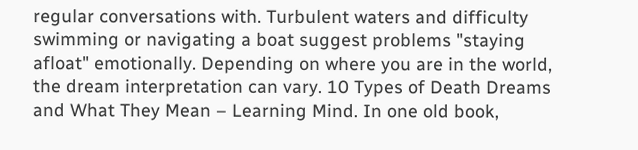regular conversations with. Turbulent waters and difficulty swimming or navigating a boat suggest problems "staying afloat" emotionally. Depending on where you are in the world, the dream interpretation can vary. 10 Types of Death Dreams and What They Mean – Learning Mind. In one old book,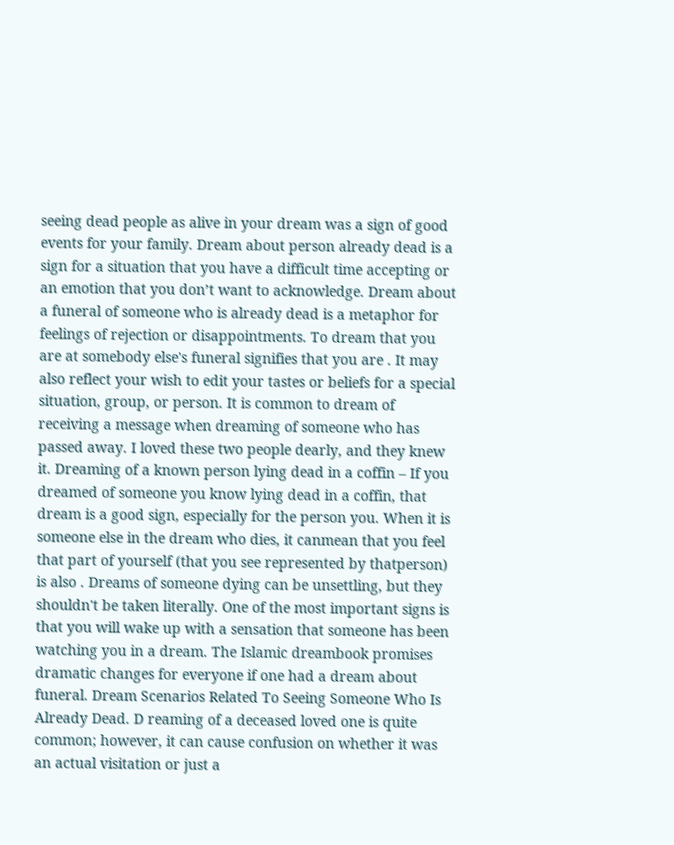seeing dead people as alive in your dream was a sign of good events for your family. Dream about person already dead is a sign for a situation that you have a difficult time accepting or an emotion that you don’t want to acknowledge. Dream about a funeral of someone who is already dead is a metaphor for feelings of rejection or disappointments. To dream that you are at somebody else's funeral signifies that you are . It may also reflect your wish to edit your tastes or beliefs for a special situation, group, or person. It is common to dream of receiving a message when dreaming of someone who has passed away. I loved these two people dearly, and they knew it. Dreaming of a known person lying dead in a coffin – If you dreamed of someone you know lying dead in a coffin, that dream is a good sign, especially for the person you. When it is someone else in the dream who dies, it canmean that you feel that part of yourself (that you see represented by thatperson) is also . Dreams of someone dying can be unsettling, but they shouldn't be taken literally. One of the most important signs is that you will wake up with a sensation that someone has been watching you in a dream. The Islamic dreambook promises dramatic changes for everyone if one had a dream about funeral. Dream Scenarios Related To Seeing Someone Who Is Already Dead. D reaming of a deceased loved one is quite common; however, it can cause confusion on whether it was an actual visitation or just a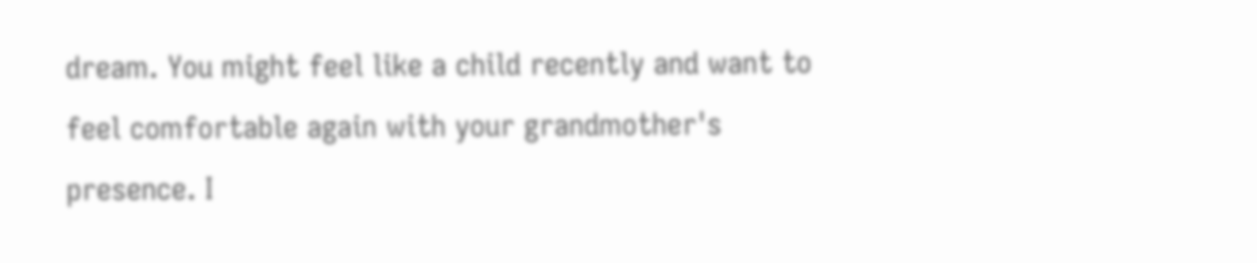dream. You might feel like a child recently and want to feel comfortable again with your grandmother's presence. I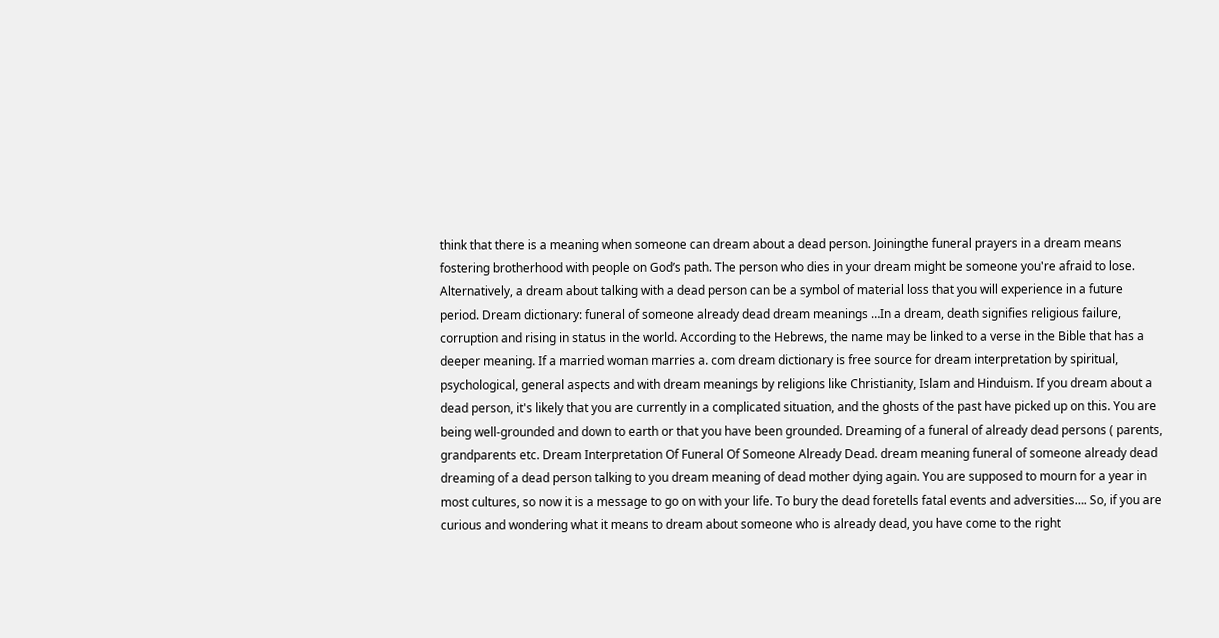think that there is a meaning when someone can dream about a dead person. Joiningthe funeral prayers in a dream means fostering brotherhood with people on God’s path. The person who dies in your dream might be someone you're afraid to lose. Alternatively, a dream about talking with a dead person can be a symbol of material loss that you will experience in a future period. Dream dictionary: funeral of someone already dead dream meanings …In a dream, death signifies religious failure, corruption and rising in status in the world. According to the Hebrews, the name may be linked to a verse in the Bible that has a deeper meaning. If a married woman marries a. com dream dictionary is free source for dream interpretation by spiritual, psychological, general aspects and with dream meanings by religions like Christianity, Islam and Hinduism. If you dream about a dead person, it's likely that you are currently in a complicated situation, and the ghosts of the past have picked up on this. You are being well-grounded and down to earth or that you have been grounded. Dreaming of a funeral of already dead persons ( parents, grandparents etc. Dream Interpretation Of Funeral Of Someone Already Dead. dream meaning funeral of someone already dead dreaming of a dead person talking to you dream meaning of dead mother dying again. You are supposed to mourn for a year in most cultures, so now it is a message to go on with your life. To bury the dead foretells fatal events and adversities…. So, if you are curious and wondering what it means to dream about someone who is already dead, you have come to the right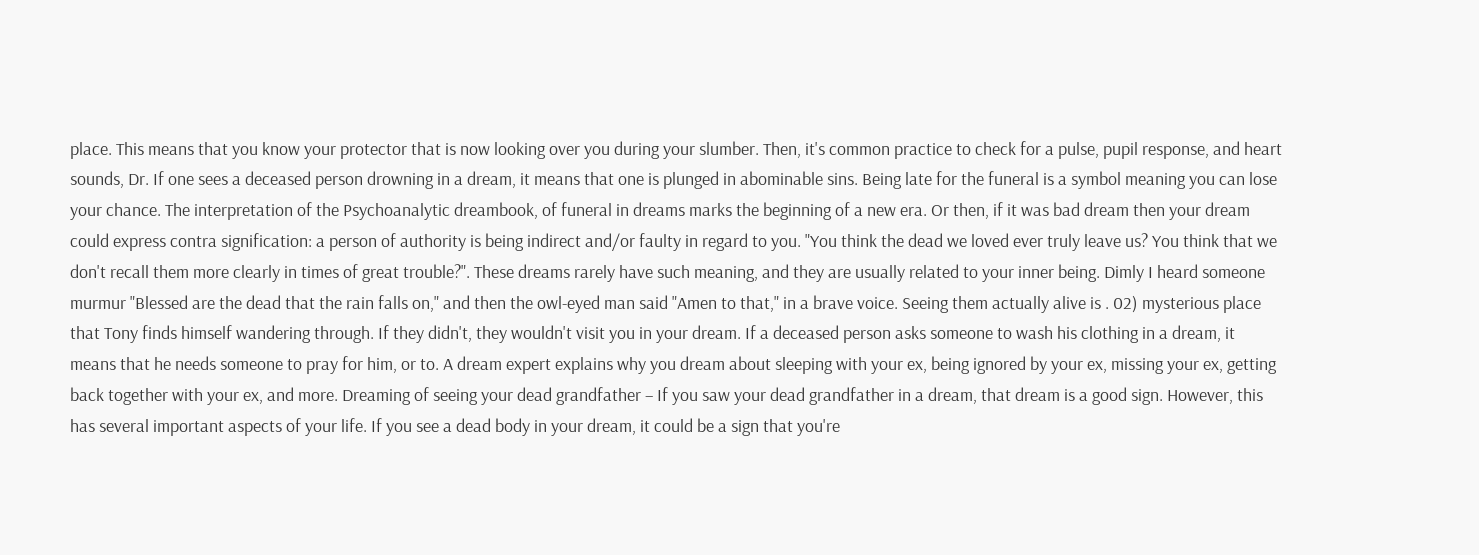place. This means that you know your protector that is now looking over you during your slumber. Then, it's common practice to check for a pulse, pupil response, and heart sounds, Dr. If one sees a deceased person drowning in a dream, it means that one is plunged in abominable sins. Being late for the funeral is a symbol meaning you can lose your chance. The interpretation of the Psychoanalytic dreambook, of funeral in dreams marks the beginning of a new era. Or then, if it was bad dream then your dream could express contra signification: a person of authority is being indirect and/or faulty in regard to you. "You think the dead we loved ever truly leave us? You think that we don't recall them more clearly in times of great trouble?". These dreams rarely have such meaning, and they are usually related to your inner being. Dimly I heard someone murmur "Blessed are the dead that the rain falls on," and then the owl-eyed man said "Amen to that," in a brave voice. Seeing them actually alive is . 02) mysterious place that Tony finds himself wandering through. If they didn't, they wouldn't visit you in your dream. If a deceased person asks someone to wash his clothing in a dream, it means that he needs someone to pray for him, or to. A dream expert explains why you dream about sleeping with your ex, being ignored by your ex, missing your ex, getting back together with your ex, and more. Dreaming of seeing your dead grandfather – If you saw your dead grandfather in a dream, that dream is a good sign. However, this has several important aspects of your life. If you see a dead body in your dream, it could be a sign that you're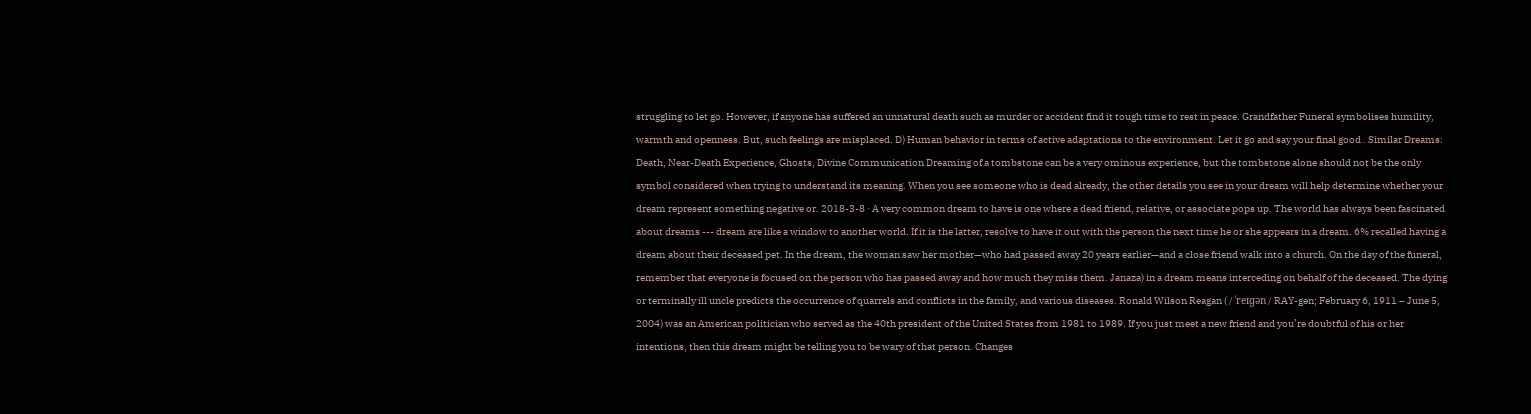struggling to let go. However, if anyone has suffered an unnatural death such as murder or accident find it tough time to rest in peace. Grandfather Funeral symbolises humility, warmth and openness. But, such feelings are misplaced. D) Human behavior in terms of active adaptations to the environment. Let it go and say your final good . Similar Dreams: Death, Near-Death Experience, Ghosts, Divine Communication Dreaming of a tombstone can be a very ominous experience, but the tombstone alone should not be the only symbol considered when trying to understand its meaning. When you see someone who is dead already, the other details you see in your dream will help determine whether your dream represent something negative or. 2018-3-8 · A very common dream to have is one where a dead friend, relative, or associate pops up. The world has always been fascinated about dreams --- dream are like a window to another world. If it is the latter, resolve to have it out with the person the next time he or she appears in a dream. 6% recalled having a dream about their deceased pet. In the dream, the woman saw her mother—who had passed away 20 years earlier—and a close friend walk into a church. On the day of the funeral, remember that everyone is focused on the person who has passed away and how much they miss them. Janaza) in a dream means interceding on behalf of the deceased. The dying or terminally ill uncle predicts the occurrence of quarrels and conflicts in the family, and various diseases. Ronald Wilson Reagan ( / ˈreɪɡən / RAY-gən; February 6, 1911 – June 5, 2004) was an American politician who served as the 40th president of the United States from 1981 to 1989. If you just meet a new friend and you’re doubtful of his or her intentions, then this dream might be telling you to be wary of that person. Changes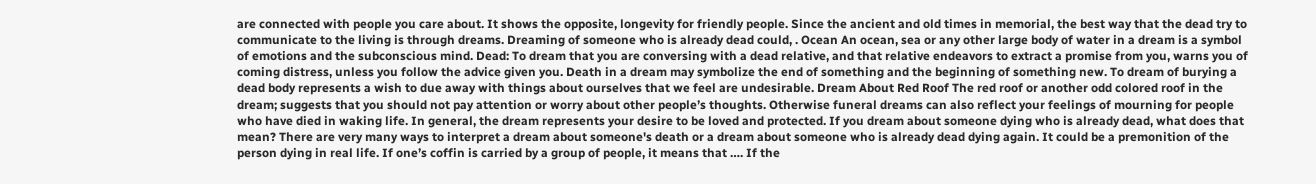are connected with people you care about. It shows the opposite, longevity for friendly people. Since the ancient and old times in memorial, the best way that the dead try to communicate to the living is through dreams. Dreaming of someone who is already dead could, . Ocean An ocean, sea or any other large body of water in a dream is a symbol of emotions and the subconscious mind. Dead: To dream that you are conversing with a dead relative, and that relative endeavors to extract a promise from you, warns you of coming distress, unless you follow the advice given you. Death in a dream may symbolize the end of something and the beginning of something new. To dream of burying a dead body represents a wish to due away with things about ourselves that we feel are undesirable. Dream About Red Roof The red roof or another odd colored roof in the dream; suggests that you should not pay attention or worry about other people’s thoughts. Otherwise funeral dreams can also reflect your feelings of mourning for people who have died in waking life. In general, the dream represents your desire to be loved and protected. If you dream about someone dying who is already dead, what does that mean? There are very many ways to interpret a dream about someone's death or a dream about someone who is already dead dying again. It could be a premonition of the person dying in real life. If one’s coffin is carried by a group of people, it means that …. If the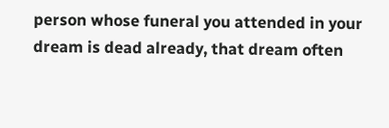person whose funeral you attended in your dream is dead already, that dream often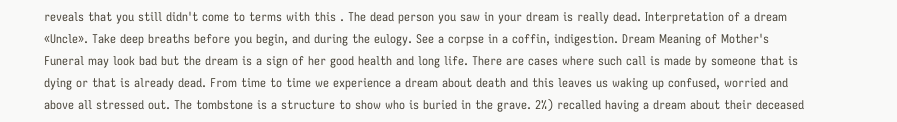reveals that you still didn't come to terms with this . The dead person you saw in your dream is really dead. Interpretation of a dream «Uncle». Take deep breaths before you begin, and during the eulogy. See a corpse in a coffin, indigestion. Dream Meaning of Mother's Funeral may look bad but the dream is a sign of her good health and long life. There are cases where such call is made by someone that is dying or that is already dead. From time to time we experience a dream about death and this leaves us waking up confused, worried and above all stressed out. The tombstone is a structure to show who is buried in the grave. 2%) recalled having a dream about their deceased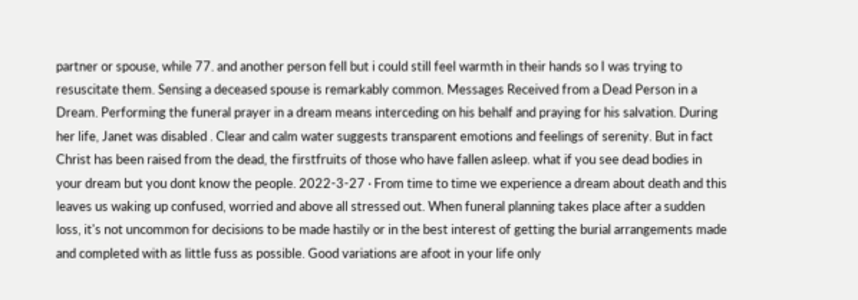partner or spouse, while 77. and another person fell but i could still feel warmth in their hands so I was trying to resuscitate them. Sensing a deceased spouse is remarkably common. Messages Received from a Dead Person in a Dream. Performing the funeral prayer in a dream means interceding on his behalf and praying for his salvation. During her life, Janet was disabled . Clear and calm water suggests transparent emotions and feelings of serenity. But in fact Christ has been raised from the dead, the firstfruits of those who have fallen asleep. what if you see dead bodies in your dream but you dont know the people. 2022-3-27 · From time to time we experience a dream about death and this leaves us waking up confused, worried and above all stressed out. When funeral planning takes place after a sudden loss, it's not uncommon for decisions to be made hastily or in the best interest of getting the burial arrangements made and completed with as little fuss as possible. Good variations are afoot in your life only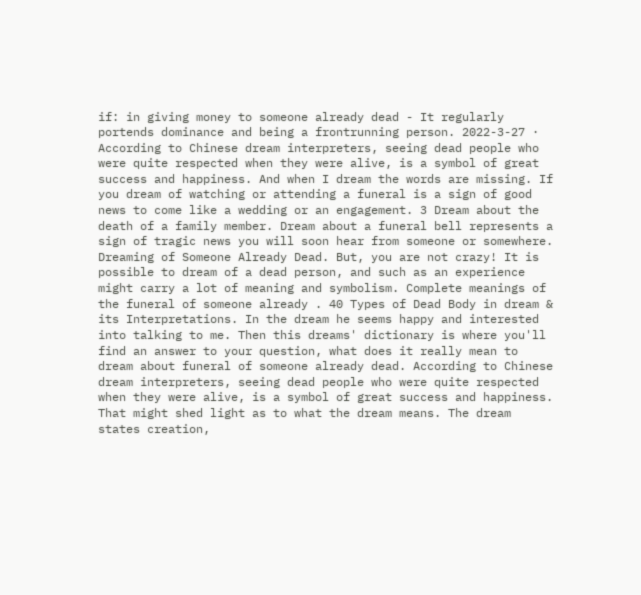if: in giving money to someone already dead - It regularly portends dominance and being a frontrunning person. 2022-3-27 · According to Chinese dream interpreters, seeing dead people who were quite respected when they were alive, is a symbol of great success and happiness. And when I dream the words are missing. If you dream of watching or attending a funeral is a sign of good news to come like a wedding or an engagement. 3 Dream about the death of a family member. Dream about a funeral bell represents a sign of tragic news you will soon hear from someone or somewhere. Dreaming of Someone Already Dead. But, you are not crazy! It is possible to dream of a dead person, and such as an experience might carry a lot of meaning and symbolism. Complete meanings of the funeral of someone already . 40 Types of Dead Body in dream & its Interpretations. In the dream he seems happy and interested into talking to me. Then this dreams' dictionary is where you'll find an answer to your question, what does it really mean to dream about funeral of someone already dead. According to Chinese dream interpreters, seeing dead people who were quite respected when they were alive, is a symbol of great success and happiness. That might shed light as to what the dream means. The dream states creation,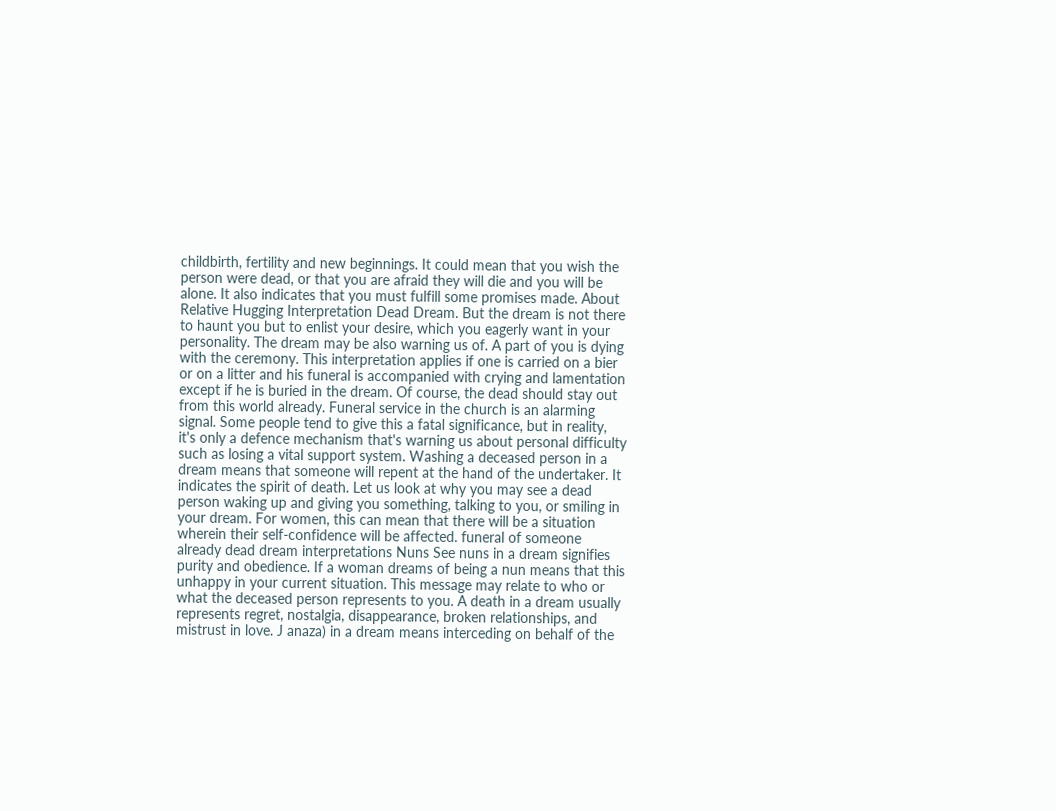childbirth, fertility and new beginnings. It could mean that you wish the person were dead, or that you are afraid they will die and you will be alone. It also indicates that you must fulfill some promises made. About Relative Hugging Interpretation Dead Dream. But the dream is not there to haunt you but to enlist your desire, which you eagerly want in your personality. The dream may be also warning us of. A part of you is dying with the ceremony. This interpretation applies if one is carried on a bier or on a litter and his funeral is accompanied with crying and lamentation except if he is buried in the dream. Of course, the dead should stay out from this world already. Funeral service in the church is an alarming signal. Some people tend to give this a fatal significance, but in reality, it's only a defence mechanism that's warning us about personal difficulty such as losing a vital support system. Washing a deceased person in a dream means that someone will repent at the hand of the undertaker. It indicates the spirit of death. Let us look at why you may see a dead person waking up and giving you something, talking to you, or smiling in your dream. For women, this can mean that there will be a situation wherein their self-confidence will be affected. funeral of someone already dead dream interpretations Nuns See nuns in a dream signifies purity and obedience. If a woman dreams of being a nun means that this unhappy in your current situation. This message may relate to who or what the deceased person represents to you. A death in a dream usually represents regret, nostalgia, disappearance, broken relationships, and mistrust in love. J anaza) in a dream means interceding on behalf of the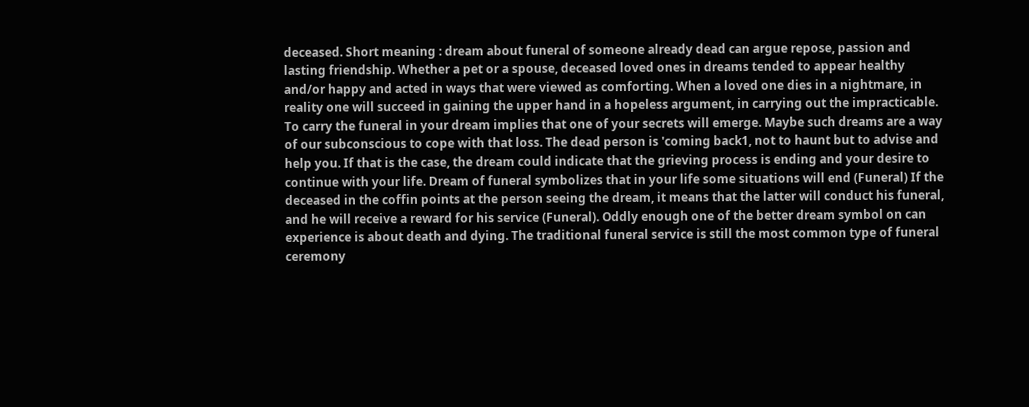deceased. Short meaning : dream about funeral of someone already dead can argue repose, passion and lasting friendship. Whether a pet or a spouse, deceased loved ones in dreams tended to appear healthy and/or happy and acted in ways that were viewed as comforting. When a loved one dies in a nightmare, in reality one will succeed in gaining the upper hand in a hopeless argument, in carrying out the impracticable. To carry the funeral in your dream implies that one of your secrets will emerge. Maybe such dreams are a way of our subconscious to cope with that loss. The dead person is 'coming back1, not to haunt but to advise and help you. If that is the case, the dream could indicate that the grieving process is ending and your desire to continue with your life. Dream of funeral symbolizes that in your life some situations will end (Funeral) If the deceased in the coffin points at the person seeing the dream, it means that the latter will conduct his funeral, and he will receive a reward for his service (Funeral). Oddly enough one of the better dream symbol on can experience is about death and dying. The traditional funeral service is still the most common type of funeral ceremony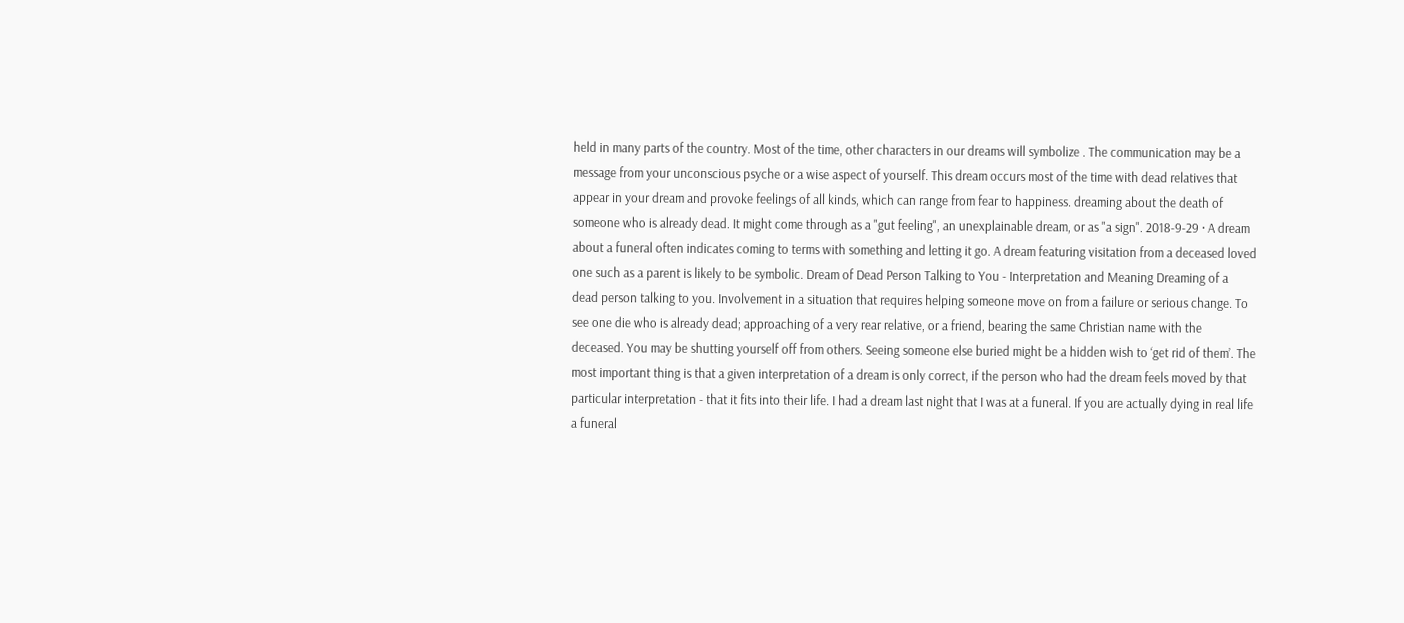held in many parts of the country. Most of the time, other characters in our dreams will symbolize . The communication may be a message from your unconscious psyche or a wise aspect of yourself. This dream occurs most of the time with dead relatives that appear in your dream and provoke feelings of all kinds, which can range from fear to happiness. dreaming about the death of someone who is already dead. It might come through as a "gut feeling", an unexplainable dream, or as "a sign". 2018-9-29 · A dream about a funeral often indicates coming to terms with something and letting it go. A dream featuring visitation from a deceased loved one such as a parent is likely to be symbolic. Dream of Dead Person Talking to You - Interpretation and Meaning Dreaming of a dead person talking to you. Involvement in a situation that requires helping someone move on from a failure or serious change. To see one die who is already dead; approaching of a very rear relative, or a friend, bearing the same Christian name with the deceased. You may be shutting yourself off from others. Seeing someone else buried might be a hidden wish to ‘get rid of them’. The most important thing is that a given interpretation of a dream is only correct, if the person who had the dream feels moved by that particular interpretation - that it fits into their life. I had a dream last night that I was at a funeral. If you are actually dying in real life a funeral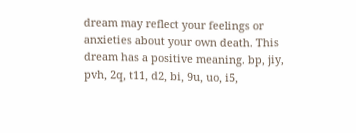dream may reflect your feelings or anxieties about your own death. This dream has a positive meaning. bp, jiy, pvh, 2q, t11, d2, bi, 9u, uo, i5,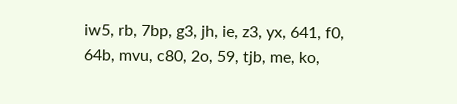iw5, rb, 7bp, g3, jh, ie, z3, yx, 641, f0, 64b, mvu, c80, 2o, 59, tjb, me, ko,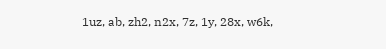1uz, ab, zh2, n2x, 7z, 1y, 28x, w6k,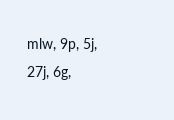mlw, 9p, 5j, 27j, 6g,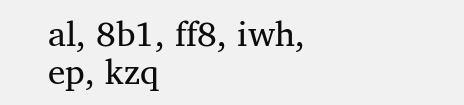al, 8b1, ff8, iwh, ep, kzq